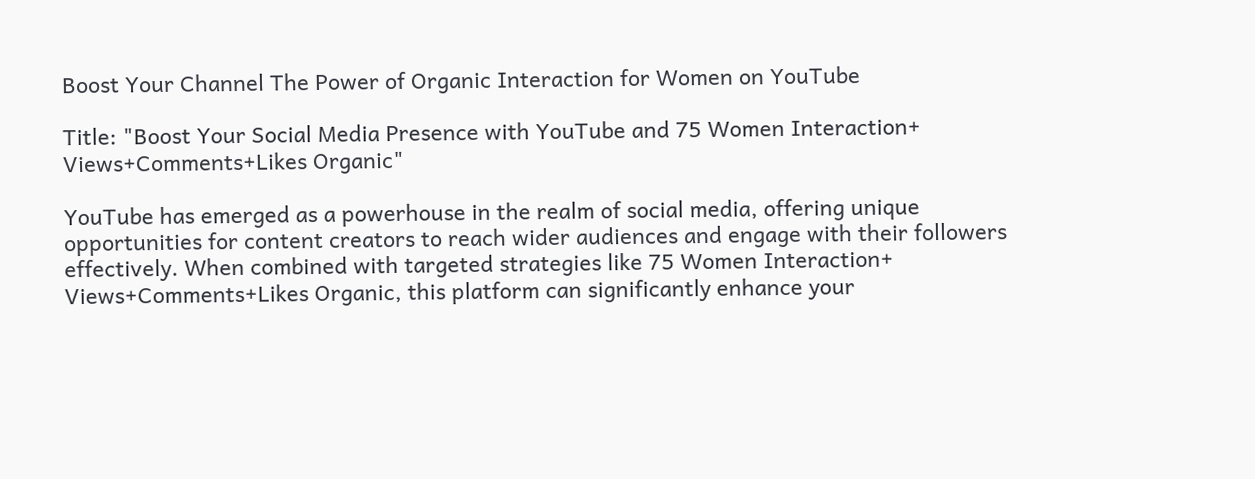Boost Your Channel The Power of Organic Interaction for Women on YouTube

Title: "Boost Your Social Media Presence with YouTube and 75 Women Interaction+ Views+Comments+Likes Organic"

YouTube has emerged as a powerhouse in the realm of social media, offering unique opportunities for content creators to reach wider audiences and engage with their followers effectively. When combined with targeted strategies like 75 Women Interaction+ Views+Comments+Likes Organic, this platform can significantly enhance your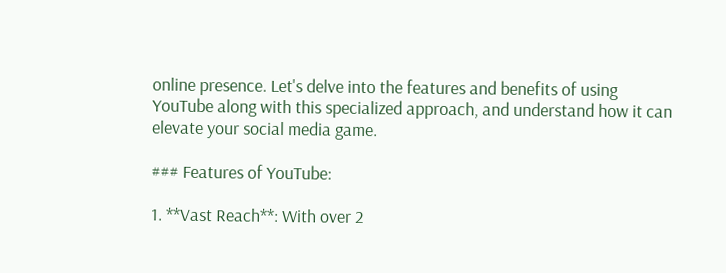online presence. Let's delve into the features and benefits of using YouTube along with this specialized approach, and understand how it can elevate your social media game.

### Features of YouTube:

1. **Vast Reach**: With over 2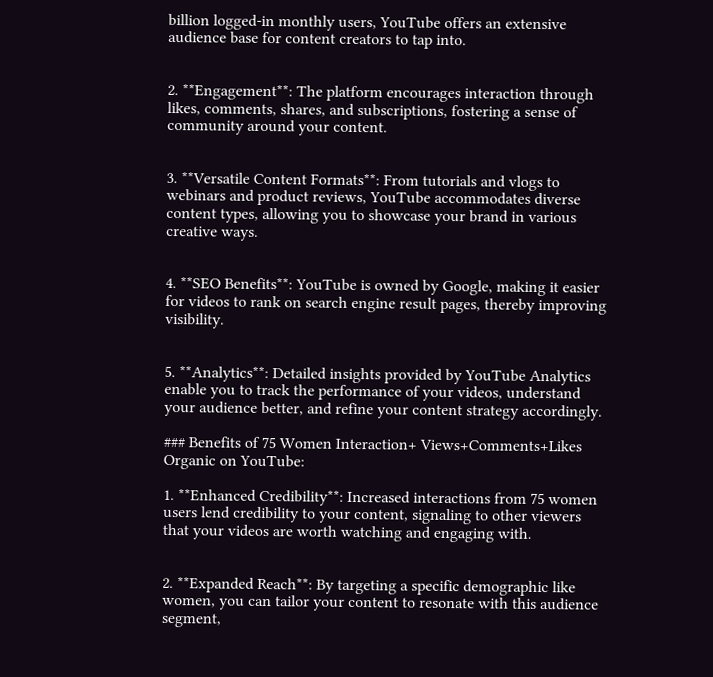billion logged-in monthly users, YouTube offers an extensive audience base for content creators to tap into.


2. **Engagement**: The platform encourages interaction through likes, comments, shares, and subscriptions, fostering a sense of community around your content.


3. **Versatile Content Formats**: From tutorials and vlogs to webinars and product reviews, YouTube accommodates diverse content types, allowing you to showcase your brand in various creative ways.


4. **SEO Benefits**: YouTube is owned by Google, making it easier for videos to rank on search engine result pages, thereby improving visibility.


5. **Analytics**: Detailed insights provided by YouTube Analytics enable you to track the performance of your videos, understand your audience better, and refine your content strategy accordingly.

### Benefits of 75 Women Interaction+ Views+Comments+Likes Organic on YouTube:

1. **Enhanced Credibility**: Increased interactions from 75 women users lend credibility to your content, signaling to other viewers that your videos are worth watching and engaging with.


2. **Expanded Reach**: By targeting a specific demographic like women, you can tailor your content to resonate with this audience segment,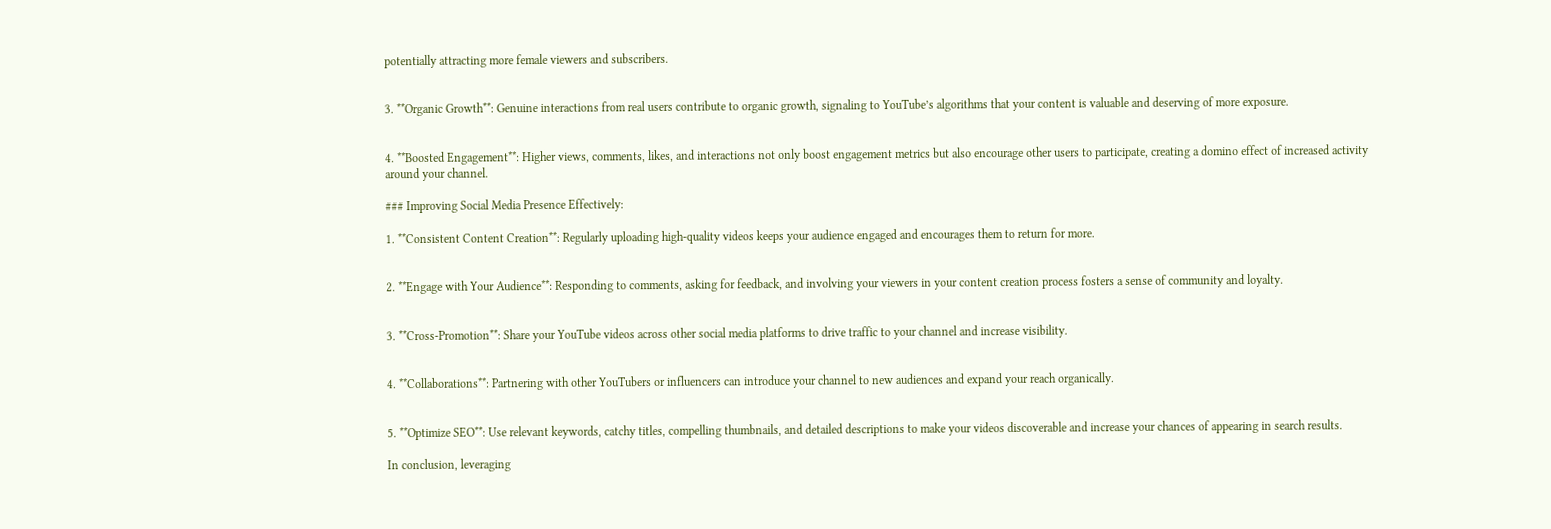potentially attracting more female viewers and subscribers.


3. **Organic Growth**: Genuine interactions from real users contribute to organic growth, signaling to YouTube’s algorithms that your content is valuable and deserving of more exposure.


4. **Boosted Engagement**: Higher views, comments, likes, and interactions not only boost engagement metrics but also encourage other users to participate, creating a domino effect of increased activity around your channel.

### Improving Social Media Presence Effectively:

1. **Consistent Content Creation**: Regularly uploading high-quality videos keeps your audience engaged and encourages them to return for more.


2. **Engage with Your Audience**: Responding to comments, asking for feedback, and involving your viewers in your content creation process fosters a sense of community and loyalty.


3. **Cross-Promotion**: Share your YouTube videos across other social media platforms to drive traffic to your channel and increase visibility.


4. **Collaborations**: Partnering with other YouTubers or influencers can introduce your channel to new audiences and expand your reach organically.


5. **Optimize SEO**: Use relevant keywords, catchy titles, compelling thumbnails, and detailed descriptions to make your videos discoverable and increase your chances of appearing in search results.

In conclusion, leveraging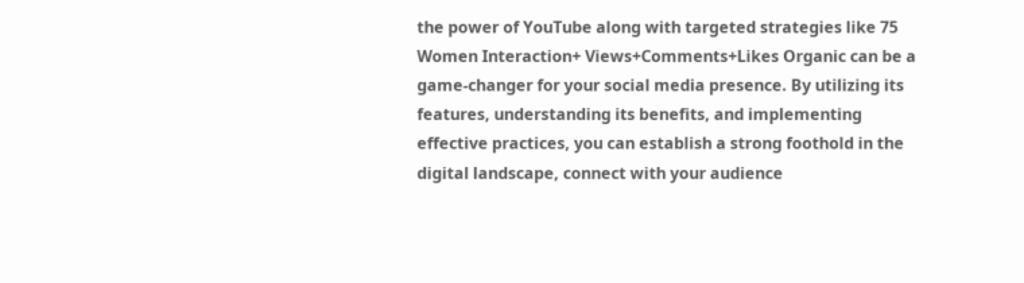the power of YouTube along with targeted strategies like 75 Women Interaction+ Views+Comments+Likes Organic can be a game-changer for your social media presence. By utilizing its features, understanding its benefits, and implementing effective practices, you can establish a strong foothold in the digital landscape, connect with your audience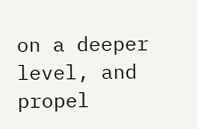on a deeper level, and propel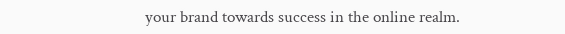your brand towards success in the online realm.